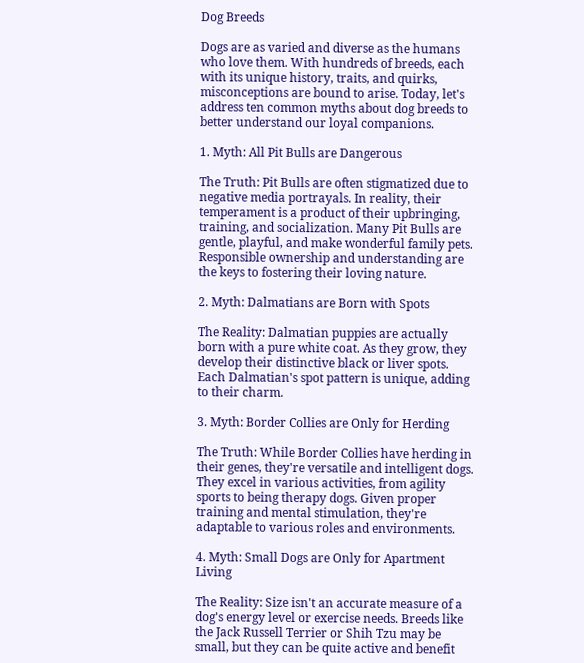Dog Breeds

Dogs are as varied and diverse as the humans who love them. With hundreds of breeds, each with its unique history, traits, and quirks, misconceptions are bound to arise. Today, let's address ten common myths about dog breeds to better understand our loyal companions.

1. Myth: All Pit Bulls are Dangerous

The Truth: Pit Bulls are often stigmatized due to negative media portrayals. In reality, their temperament is a product of their upbringing, training, and socialization. Many Pit Bulls are gentle, playful, and make wonderful family pets. Responsible ownership and understanding are the keys to fostering their loving nature.

2. Myth: Dalmatians are Born with Spots

The Reality: Dalmatian puppies are actually born with a pure white coat. As they grow, they develop their distinctive black or liver spots. Each Dalmatian's spot pattern is unique, adding to their charm.

3. Myth: Border Collies are Only for Herding

The Truth: While Border Collies have herding in their genes, they're versatile and intelligent dogs. They excel in various activities, from agility sports to being therapy dogs. Given proper training and mental stimulation, they're adaptable to various roles and environments.

4. Myth: Small Dogs are Only for Apartment Living

The Reality: Size isn't an accurate measure of a dog's energy level or exercise needs. Breeds like the Jack Russell Terrier or Shih Tzu may be small, but they can be quite active and benefit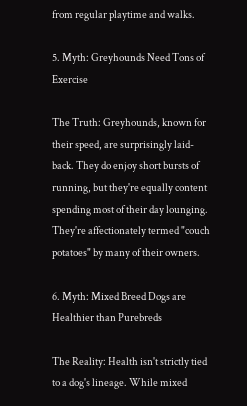from regular playtime and walks.

5. Myth: Greyhounds Need Tons of Exercise

The Truth: Greyhounds, known for their speed, are surprisingly laid-back. They do enjoy short bursts of running, but they're equally content spending most of their day lounging. They're affectionately termed "couch potatoes" by many of their owners.

6. Myth: Mixed Breed Dogs are Healthier than Purebreds

The Reality: Health isn't strictly tied to a dog's lineage. While mixed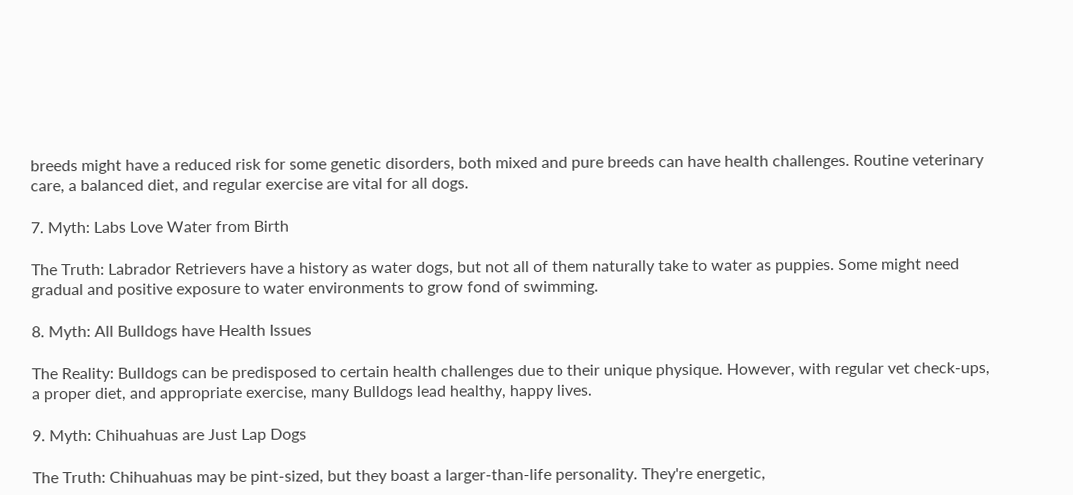breeds might have a reduced risk for some genetic disorders, both mixed and pure breeds can have health challenges. Routine veterinary care, a balanced diet, and regular exercise are vital for all dogs.

7. Myth: Labs Love Water from Birth

The Truth: Labrador Retrievers have a history as water dogs, but not all of them naturally take to water as puppies. Some might need gradual and positive exposure to water environments to grow fond of swimming.

8. Myth: All Bulldogs have Health Issues

The Reality: Bulldogs can be predisposed to certain health challenges due to their unique physique. However, with regular vet check-ups, a proper diet, and appropriate exercise, many Bulldogs lead healthy, happy lives.

9. Myth: Chihuahuas are Just Lap Dogs

The Truth: Chihuahuas may be pint-sized, but they boast a larger-than-life personality. They're energetic,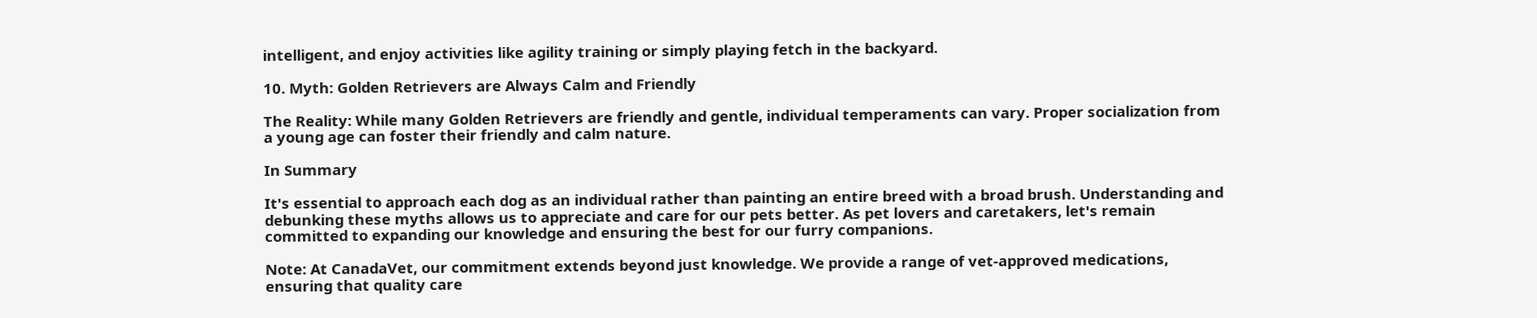intelligent, and enjoy activities like agility training or simply playing fetch in the backyard.

10. Myth: Golden Retrievers are Always Calm and Friendly

The Reality: While many Golden Retrievers are friendly and gentle, individual temperaments can vary. Proper socialization from a young age can foster their friendly and calm nature.

In Summary

It's essential to approach each dog as an individual rather than painting an entire breed with a broad brush. Understanding and debunking these myths allows us to appreciate and care for our pets better. As pet lovers and caretakers, let's remain committed to expanding our knowledge and ensuring the best for our furry companions.

Note: At CanadaVet, our commitment extends beyond just knowledge. We provide a range of vet-approved medications, ensuring that quality care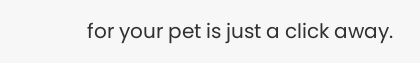for your pet is just a click away.